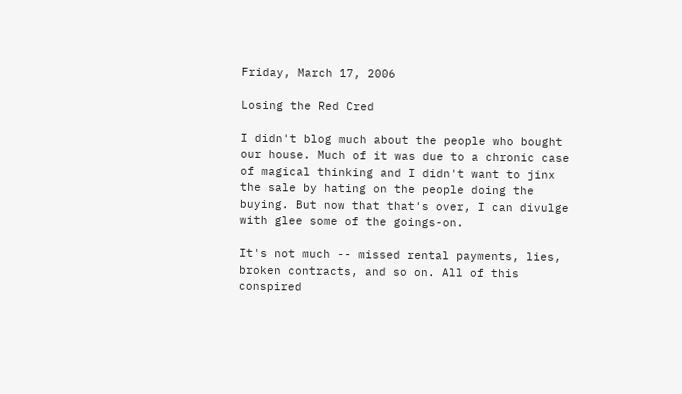Friday, March 17, 2006

Losing the Red Cred

I didn't blog much about the people who bought our house. Much of it was due to a chronic case of magical thinking and I didn't want to jinx the sale by hating on the people doing the buying. But now that that's over, I can divulge with glee some of the goings-on.

It's not much -- missed rental payments, lies, broken contracts, and so on. All of this conspired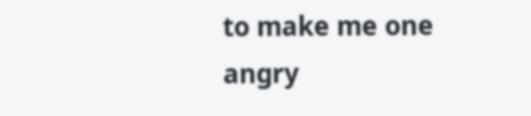to make me one angry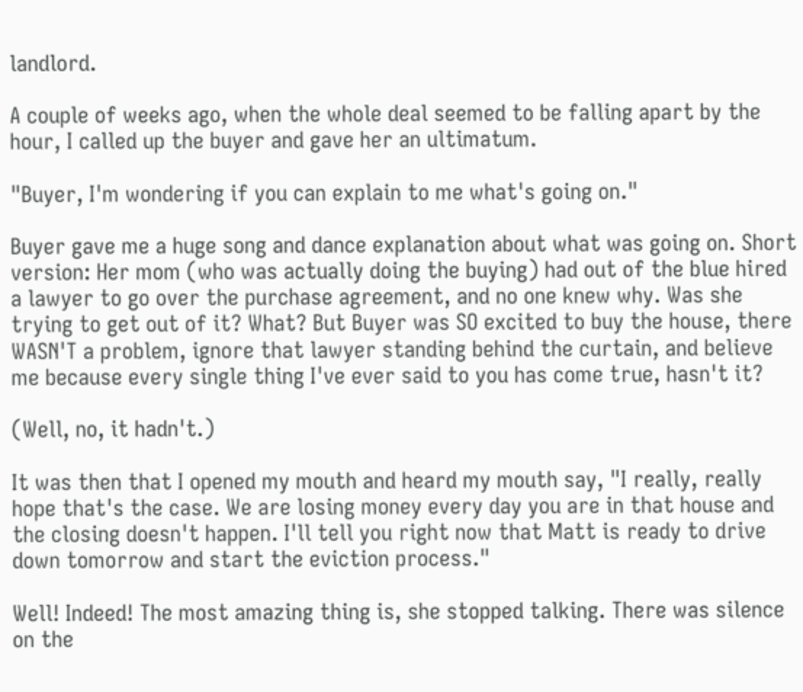landlord.

A couple of weeks ago, when the whole deal seemed to be falling apart by the hour, I called up the buyer and gave her an ultimatum.

"Buyer, I'm wondering if you can explain to me what's going on."

Buyer gave me a huge song and dance explanation about what was going on. Short version: Her mom (who was actually doing the buying) had out of the blue hired a lawyer to go over the purchase agreement, and no one knew why. Was she trying to get out of it? What? But Buyer was SO excited to buy the house, there WASN'T a problem, ignore that lawyer standing behind the curtain, and believe me because every single thing I've ever said to you has come true, hasn't it?

(Well, no, it hadn't.)

It was then that I opened my mouth and heard my mouth say, "I really, really hope that's the case. We are losing money every day you are in that house and the closing doesn't happen. I'll tell you right now that Matt is ready to drive down tomorrow and start the eviction process."

Well! Indeed! The most amazing thing is, she stopped talking. There was silence on the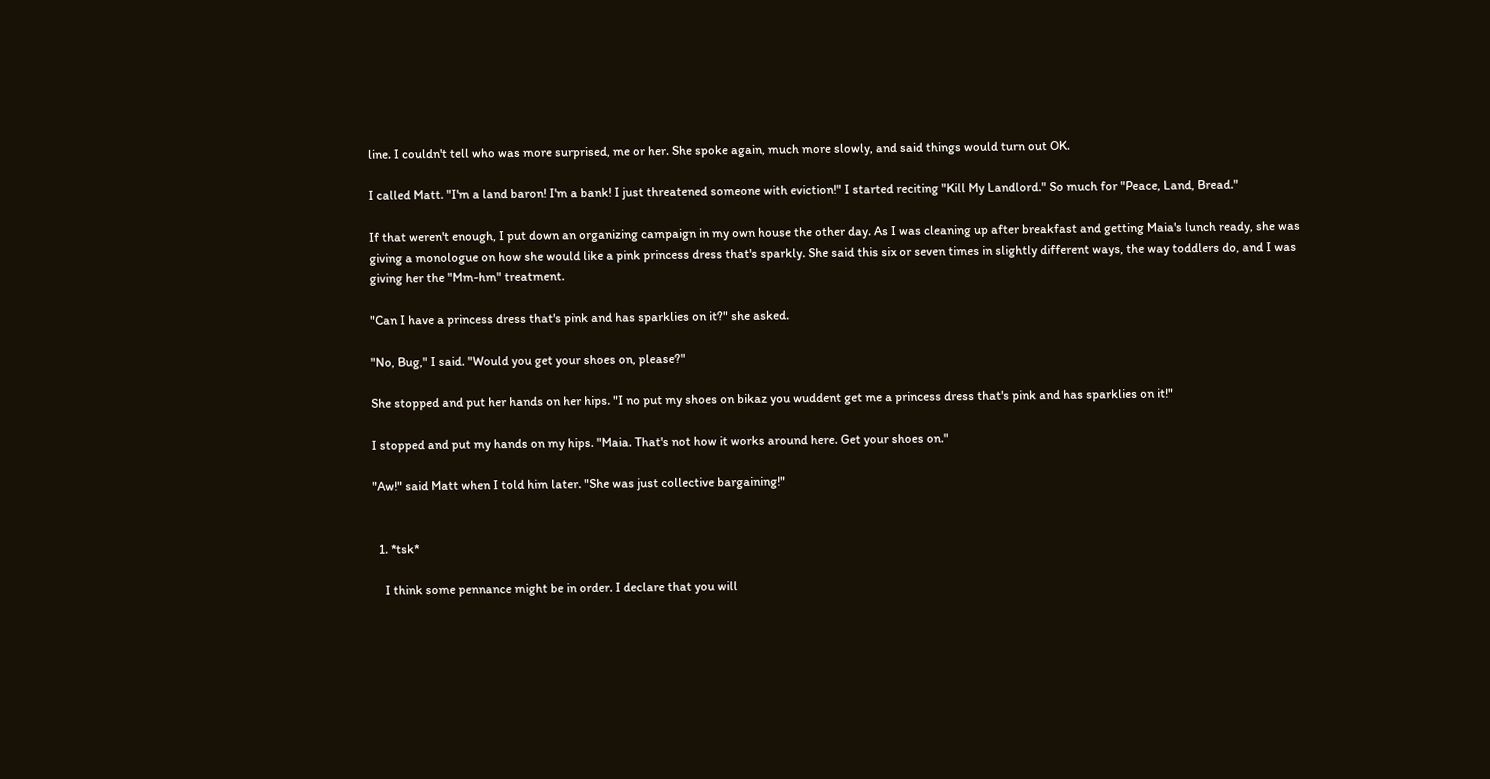line. I couldn't tell who was more surprised, me or her. She spoke again, much more slowly, and said things would turn out OK.

I called Matt. "I'm a land baron! I'm a bank! I just threatened someone with eviction!" I started reciting "Kill My Landlord." So much for "Peace, Land, Bread."

If that weren't enough, I put down an organizing campaign in my own house the other day. As I was cleaning up after breakfast and getting Maia's lunch ready, she was giving a monologue on how she would like a pink princess dress that's sparkly. She said this six or seven times in slightly different ways, the way toddlers do, and I was giving her the "Mm-hm" treatment.

"Can I have a princess dress that's pink and has sparklies on it?" she asked.

"No, Bug," I said. "Would you get your shoes on, please?"

She stopped and put her hands on her hips. "I no put my shoes on bikaz you wuddent get me a princess dress that's pink and has sparklies on it!"

I stopped and put my hands on my hips. "Maia. That's not how it works around here. Get your shoes on."

"Aw!" said Matt when I told him later. "She was just collective bargaining!"


  1. *tsk*

    I think some pennance might be in order. I declare that you will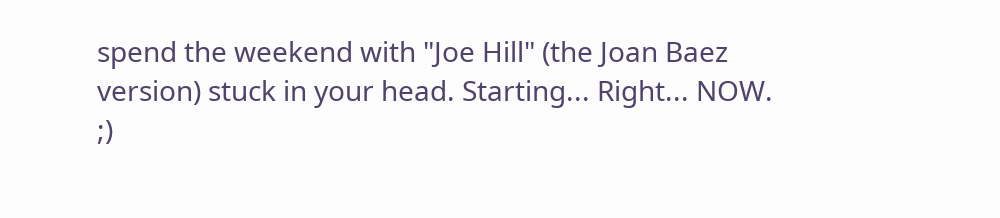spend the weekend with "Joe Hill" (the Joan Baez version) stuck in your head. Starting... Right... NOW. ;)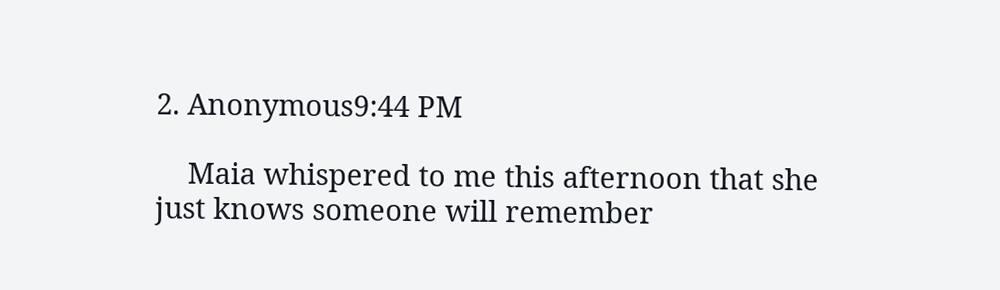2. Anonymous9:44 PM

    Maia whispered to me this afternoon that she just knows someone will remember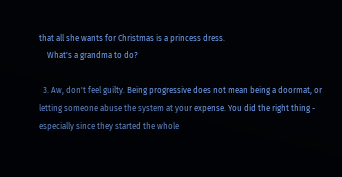that all she wants for Christmas is a princess dress.
    What's a grandma to do?

  3. Aw, don't feel guilty. Being progressive does not mean being a doormat, or letting someone abuse the system at your expense. You did the right thing - especially since they started the whole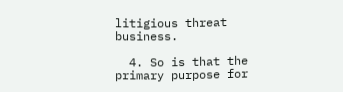litigious threat business.

  4. So is that the primary purpose for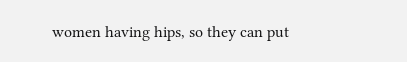women having hips, so they can put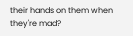their hands on them when they're mad?